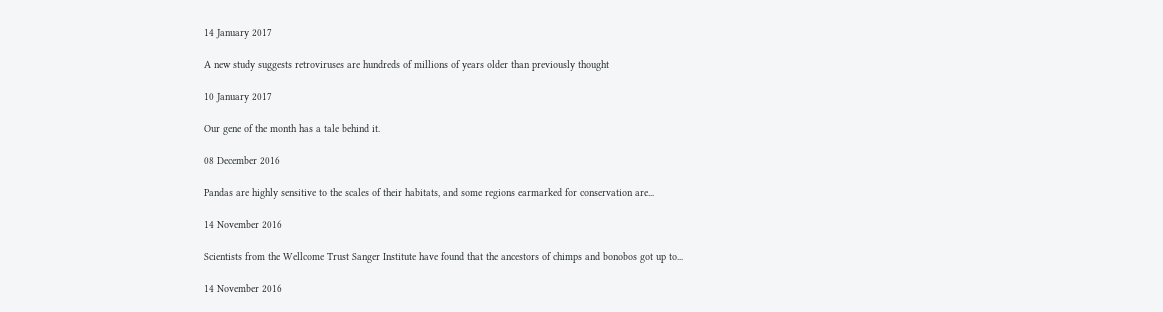14 January 2017

A new study suggests retroviruses are hundreds of millions of years older than previously thought

10 January 2017

Our gene of the month has a tale behind it.

08 December 2016

Pandas are highly sensitive to the scales of their habitats, and some regions earmarked for conservation are...

14 November 2016

Scientists from the Wellcome Trust Sanger Institute have found that the ancestors of chimps and bonobos got up to...

14 November 2016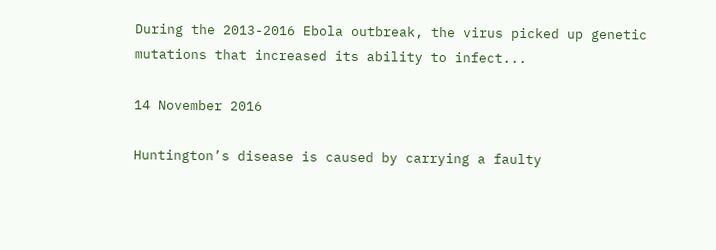During the 2013-2016 Ebola outbreak, the virus picked up genetic mutations that increased its ability to infect...

14 November 2016

Huntington’s disease is caused by carrying a faulty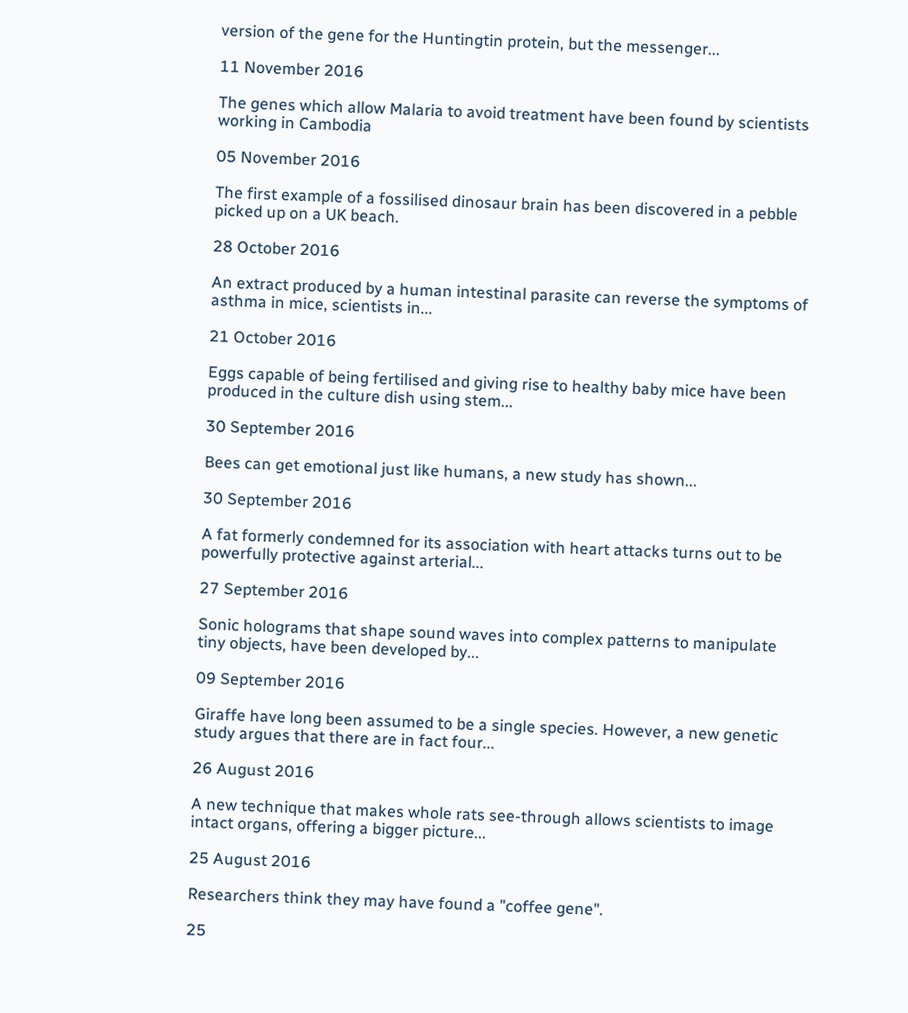version of the gene for the Huntingtin protein, but the messenger...

11 November 2016

The genes which allow Malaria to avoid treatment have been found by scientists working in Cambodia

05 November 2016

The first example of a fossilised dinosaur brain has been discovered in a pebble picked up on a UK beach.

28 October 2016

An extract produced by a human intestinal parasite can reverse the symptoms of asthma in mice, scientists in...

21 October 2016

Eggs capable of being fertilised and giving rise to healthy baby mice have been produced in the culture dish using stem...

30 September 2016

Bees can get emotional just like humans, a new study has shown...

30 September 2016

A fat formerly condemned for its association with heart attacks turns out to be powerfully protective against arterial...

27 September 2016

Sonic holograms that shape sound waves into complex patterns to manipulate tiny objects, have been developed by...

09 September 2016

Giraffe have long been assumed to be a single species. However, a new genetic study argues that there are in fact four...

26 August 2016

A new technique that makes whole rats see-through allows scientists to image intact organs, offering a bigger picture...

25 August 2016

Researchers think they may have found a "coffee gene".

25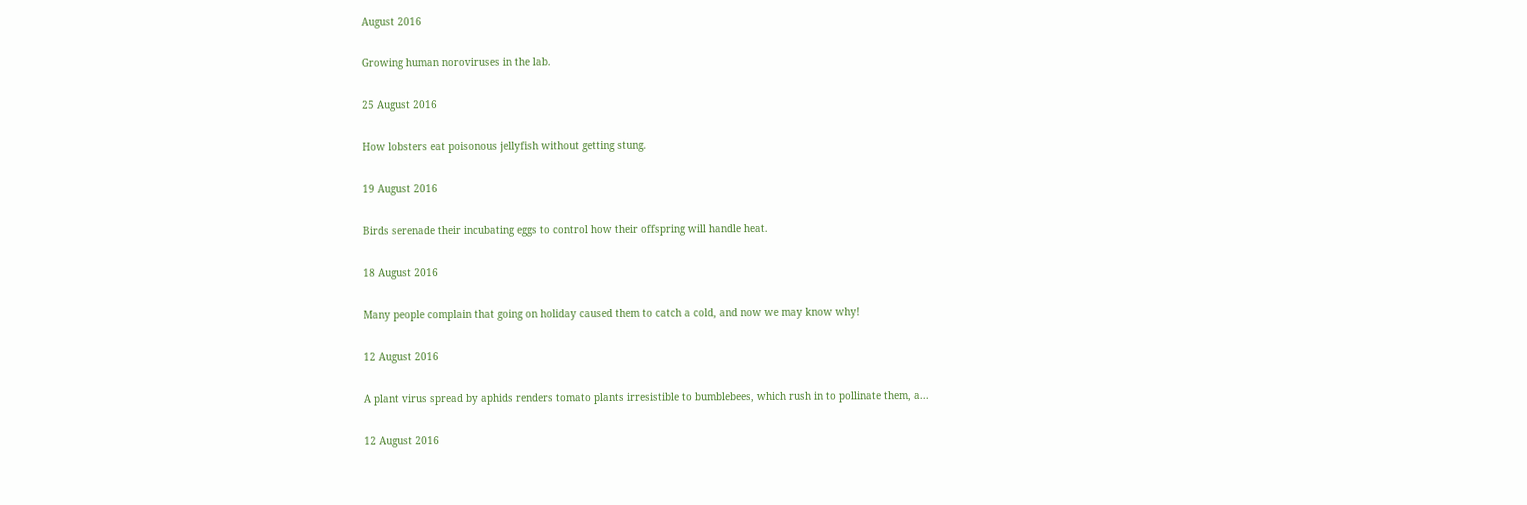August 2016

Growing human noroviruses in the lab.

25 August 2016

How lobsters eat poisonous jellyfish without getting stung.

19 August 2016

Birds serenade their incubating eggs to control how their offspring will handle heat.

18 August 2016

Many people complain that going on holiday caused them to catch a cold, and now we may know why!

12 August 2016

A plant virus spread by aphids renders tomato plants irresistible to bumblebees, which rush in to pollinate them, a...

12 August 2016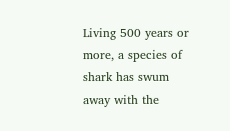Living 500 years or more, a species of shark has swum away with the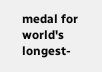medal for world's longest-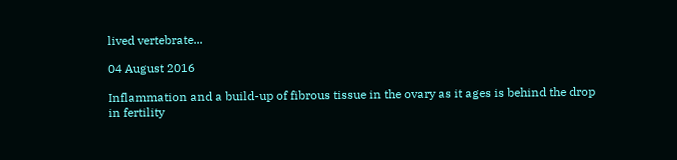lived vertebrate...

04 August 2016

Inflammation and a build-up of fibrous tissue in the ovary as it ages is behind the drop in fertility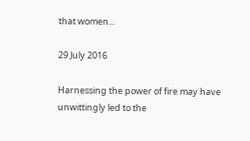that women...

29 July 2016

Harnessing the power of fire may have unwittingly led to the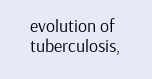evolution of tuberculosis,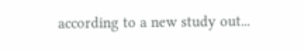according to a new study out...